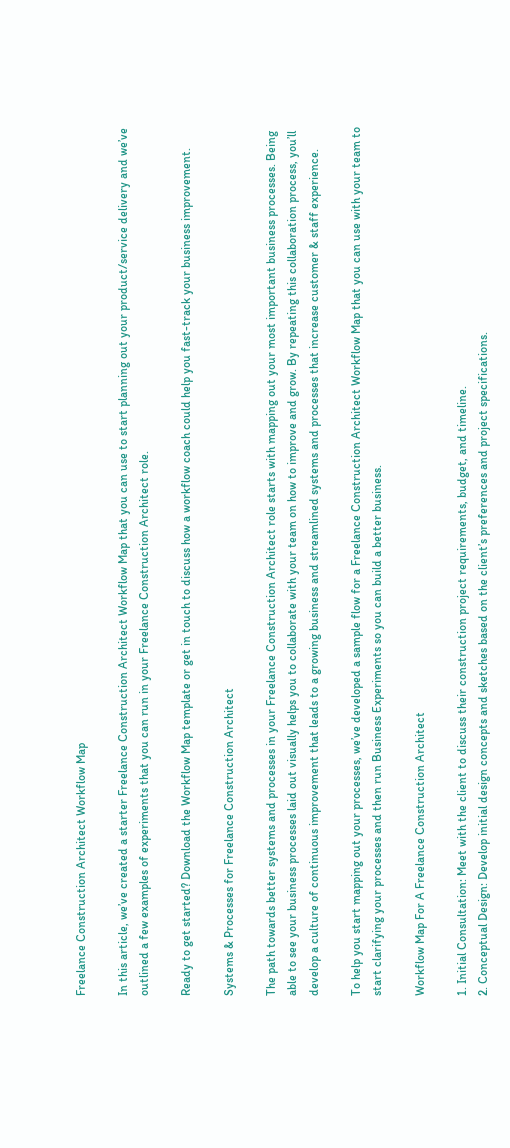Freelance Construction Architect Workflow Map

In this article, we’ve created a starter Freelance Construction Architect Workflow Map that you can use to start planning out your product/service delivery and we’ve outlined a few examples of experiments that you can run in your Freelance Construction Architect role.

Ready to get started? Download the Workflow Map template or get in touch to discuss how a workflow coach could help you fast-track your business improvement.

Systems & Processes for Freelance Construction Architect

The path towards better systems and processes in your Freelance Construction Architect role starts with mapping out your most important business processes. Being able to see your business processes laid out visually helps you to collaborate with your team on how to improve and grow. By repeating this collaboration process, you’ll develop a culture of continuous improvement that leads to a growing business and streamlined systems and processes that increase customer & staff experience.

To help you start mapping out your processes, we’ve developed a sample flow for a Freelance Construction Architect Workflow Map that you can use with your team to start clarifying your processes and then run Business Experiments so you can build a better business.

Workflow Map For A Freelance Construction Architect

1. Initial Consultation: Meet with the client to discuss their construction project requirements, budget, and timeline.
2. Conceptual Design: Develop initial design concepts and sketches based on the client’s preferences and project specifications.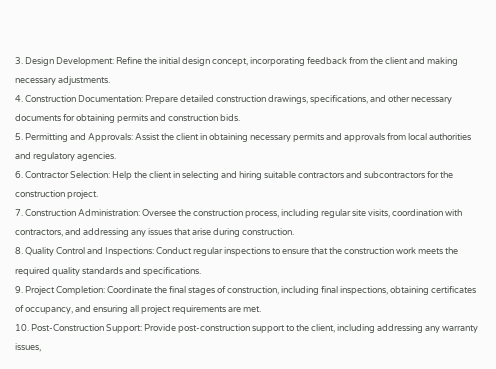3. Design Development: Refine the initial design concept, incorporating feedback from the client and making necessary adjustments.
4. Construction Documentation: Prepare detailed construction drawings, specifications, and other necessary documents for obtaining permits and construction bids.
5. Permitting and Approvals: Assist the client in obtaining necessary permits and approvals from local authorities and regulatory agencies.
6. Contractor Selection: Help the client in selecting and hiring suitable contractors and subcontractors for the construction project.
7. Construction Administration: Oversee the construction process, including regular site visits, coordination with contractors, and addressing any issues that arise during construction.
8. Quality Control and Inspections: Conduct regular inspections to ensure that the construction work meets the required quality standards and specifications.
9. Project Completion: Coordinate the final stages of construction, including final inspections, obtaining certificates of occupancy, and ensuring all project requirements are met.
10. Post-Construction Support: Provide post-construction support to the client, including addressing any warranty issues,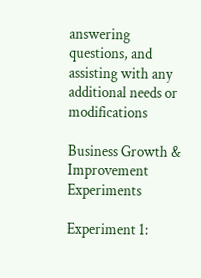answering questions, and assisting with any additional needs or modifications

Business Growth & Improvement Experiments

Experiment 1: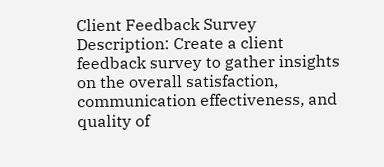Client Feedback Survey
Description: Create a client feedback survey to gather insights on the overall satisfaction, communication effectiveness, and quality of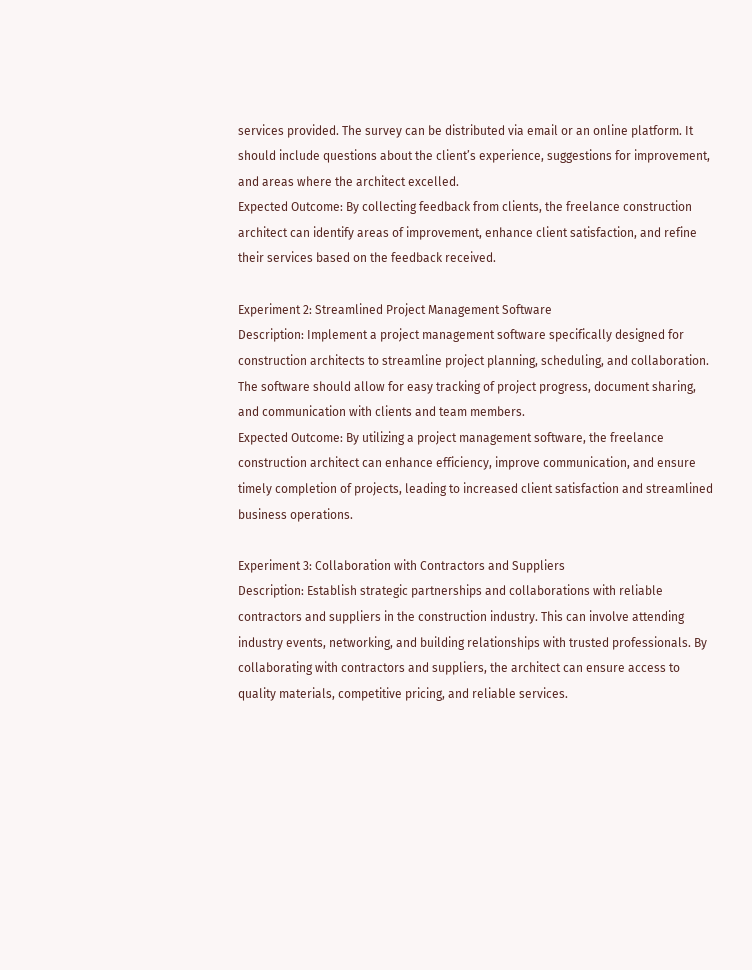services provided. The survey can be distributed via email or an online platform. It should include questions about the client’s experience, suggestions for improvement, and areas where the architect excelled.
Expected Outcome: By collecting feedback from clients, the freelance construction architect can identify areas of improvement, enhance client satisfaction, and refine their services based on the feedback received.

Experiment 2: Streamlined Project Management Software
Description: Implement a project management software specifically designed for construction architects to streamline project planning, scheduling, and collaboration. The software should allow for easy tracking of project progress, document sharing, and communication with clients and team members.
Expected Outcome: By utilizing a project management software, the freelance construction architect can enhance efficiency, improve communication, and ensure timely completion of projects, leading to increased client satisfaction and streamlined business operations.

Experiment 3: Collaboration with Contractors and Suppliers
Description: Establish strategic partnerships and collaborations with reliable contractors and suppliers in the construction industry. This can involve attending industry events, networking, and building relationships with trusted professionals. By collaborating with contractors and suppliers, the architect can ensure access to quality materials, competitive pricing, and reliable services.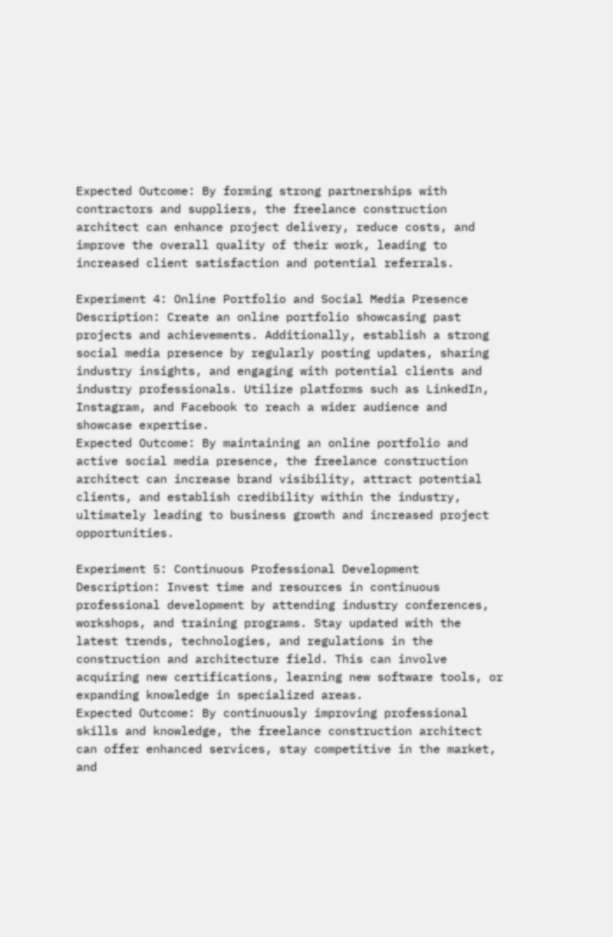Expected Outcome: By forming strong partnerships with contractors and suppliers, the freelance construction architect can enhance project delivery, reduce costs, and improve the overall quality of their work, leading to increased client satisfaction and potential referrals.

Experiment 4: Online Portfolio and Social Media Presence
Description: Create an online portfolio showcasing past projects and achievements. Additionally, establish a strong social media presence by regularly posting updates, sharing industry insights, and engaging with potential clients and industry professionals. Utilize platforms such as LinkedIn, Instagram, and Facebook to reach a wider audience and showcase expertise.
Expected Outcome: By maintaining an online portfolio and active social media presence, the freelance construction architect can increase brand visibility, attract potential clients, and establish credibility within the industry, ultimately leading to business growth and increased project opportunities.

Experiment 5: Continuous Professional Development
Description: Invest time and resources in continuous professional development by attending industry conferences, workshops, and training programs. Stay updated with the latest trends, technologies, and regulations in the construction and architecture field. This can involve acquiring new certifications, learning new software tools, or expanding knowledge in specialized areas.
Expected Outcome: By continuously improving professional skills and knowledge, the freelance construction architect can offer enhanced services, stay competitive in the market, and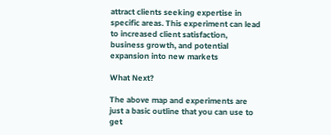attract clients seeking expertise in specific areas. This experiment can lead to increased client satisfaction, business growth, and potential expansion into new markets

What Next?

The above map and experiments are just a basic outline that you can use to get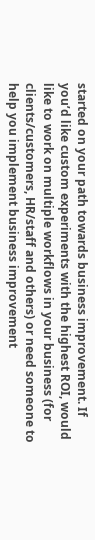started on your path towards business improvement. If you’d like custom experiments with the highest ROI, would like to work on multiple workflows in your business (for clients/customers, HR/staff and others) or need someone to help you implement business improvement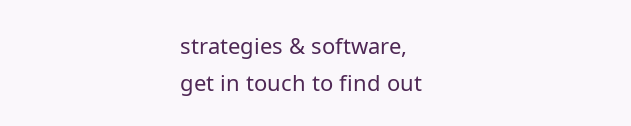strategies & software, get in touch to find out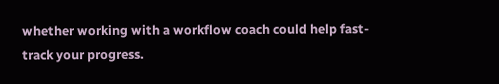whether working with a workflow coach could help fast-track your progress.